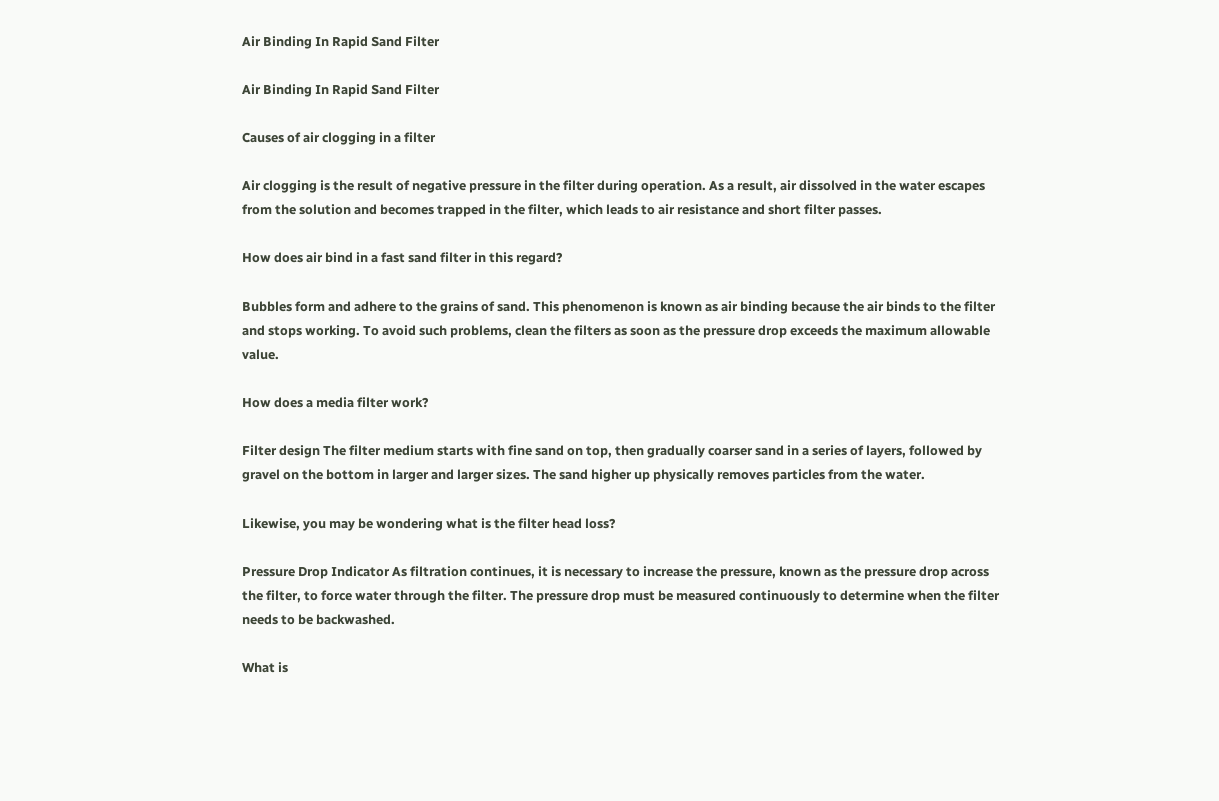Air Binding In Rapid Sand Filter

Air Binding In Rapid Sand Filter

Causes of air clogging in a filter

Air clogging is the result of negative pressure in the filter during operation. As a result, air dissolved in the water escapes from the solution and becomes trapped in the filter, which leads to air resistance and short filter passes.

How does air bind in a fast sand filter in this regard?

Bubbles form and adhere to the grains of sand. This phenomenon is known as air binding because the air binds to the filter and stops working. To avoid such problems, clean the filters as soon as the pressure drop exceeds the maximum allowable value.

How does a media filter work?

Filter design The filter medium starts with fine sand on top, then gradually coarser sand in a series of layers, followed by gravel on the bottom in larger and larger sizes. The sand higher up physically removes particles from the water.

Likewise, you may be wondering what is the filter head loss?

Pressure Drop Indicator As filtration continues, it is necessary to increase the pressure, known as the pressure drop across the filter, to force water through the filter. The pressure drop must be measured continuously to determine when the filter needs to be backwashed.

What is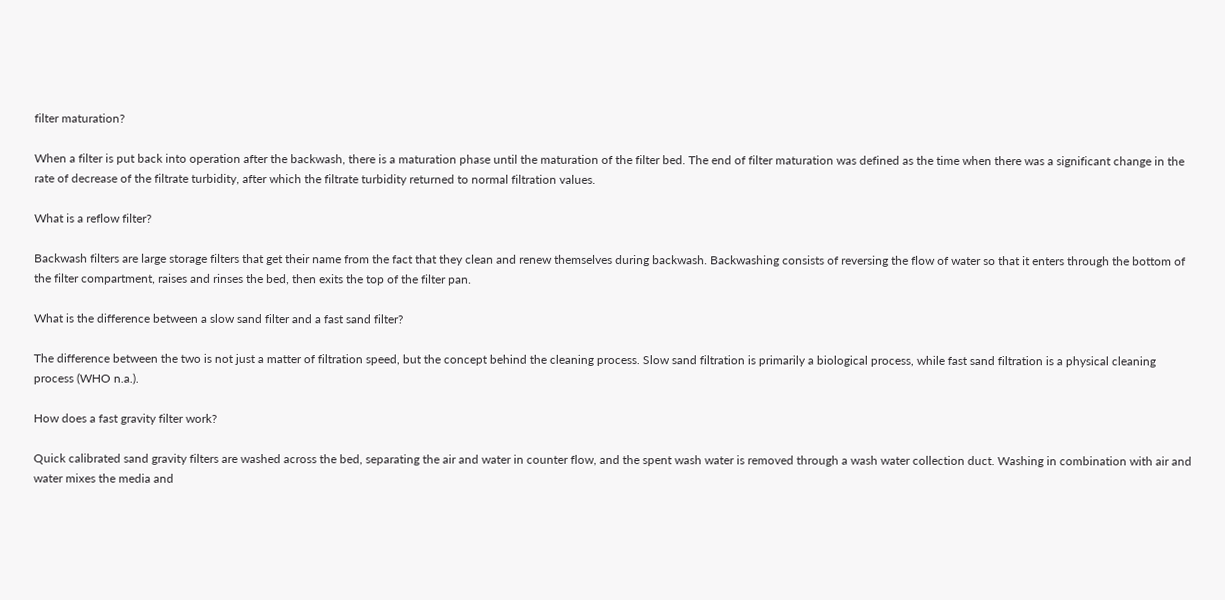filter maturation?

When a filter is put back into operation after the backwash, there is a maturation phase until the maturation of the filter bed. The end of filter maturation was defined as the time when there was a significant change in the rate of decrease of the filtrate turbidity, after which the filtrate turbidity returned to normal filtration values.

What is a reflow filter?

Backwash filters are large storage filters that get their name from the fact that they clean and renew themselves during backwash. Backwashing consists of reversing the flow of water so that it enters through the bottom of the filter compartment, raises and rinses the bed, then exits the top of the filter pan.

What is the difference between a slow sand filter and a fast sand filter?

The difference between the two is not just a matter of filtration speed, but the concept behind the cleaning process. Slow sand filtration is primarily a biological process, while fast sand filtration is a physical cleaning process (WHO n.a.).

How does a fast gravity filter work?

Quick calibrated sand gravity filters are washed across the bed, separating the air and water in counter flow, and the spent wash water is removed through a wash water collection duct. Washing in combination with air and water mixes the media and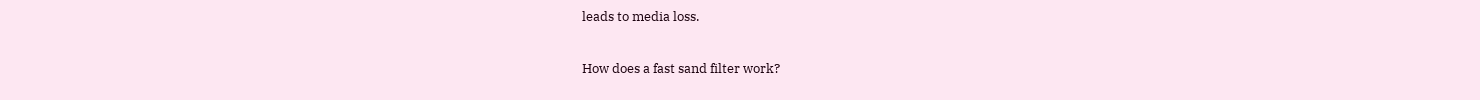leads to media loss.

How does a fast sand filter work?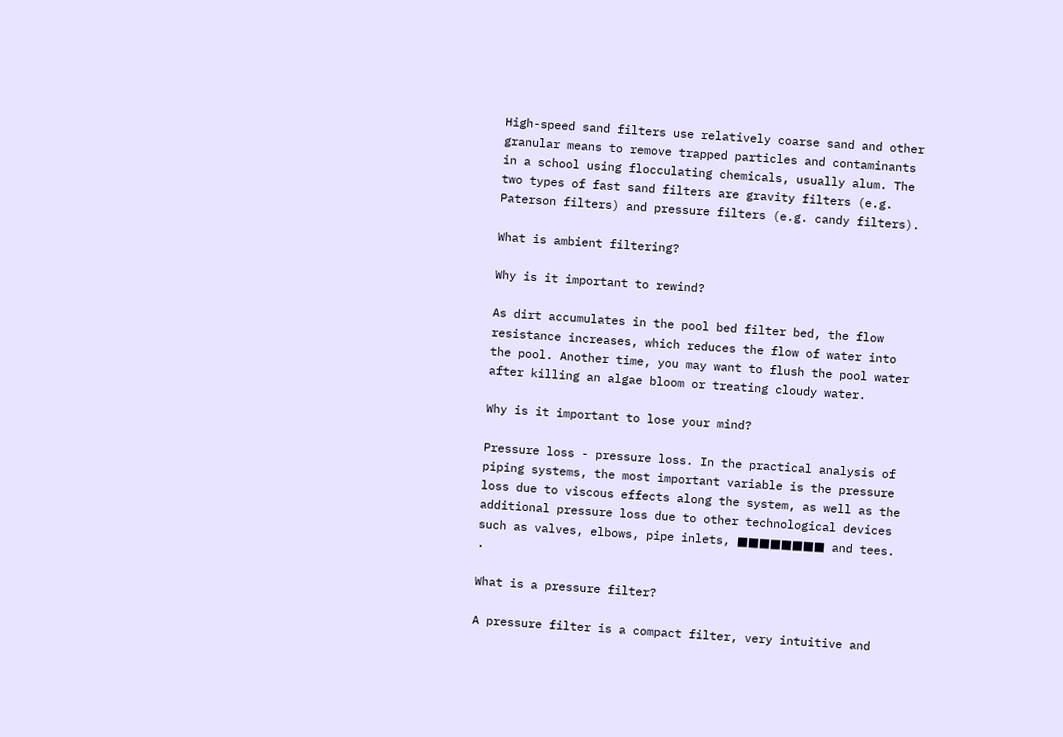High-speed sand filters use relatively coarse sand and other granular means to remove trapped particles and contaminants in a school using flocculating chemicals, usually alum. The two types of fast sand filters are gravity filters (e.g. Paterson filters) and pressure filters (e.g. candy filters).

What is ambient filtering?

Why is it important to rewind?

As dirt accumulates in the pool bed filter bed, the flow resistance increases, which reduces the flow of water into the pool. Another time, you may want to flush the pool water after killing an algae bloom or treating cloudy water.

Why is it important to lose your mind?

Pressure loss - pressure loss. In the practical analysis of piping systems, the most important variable is the pressure loss due to viscous effects along the system, as well as the additional pressure loss due to other technological devices such as valves, elbows, pipe inlets, ■■■■■■■■ and tees. .

What is a pressure filter?

A pressure filter is a compact filter, very intuitive and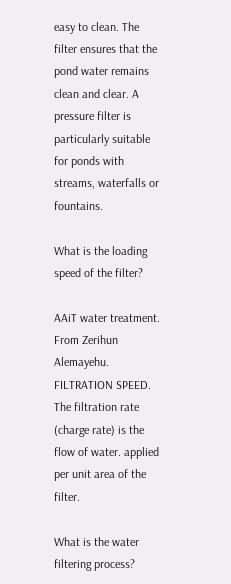easy to clean. The filter ensures that the pond water remains clean and clear. A pressure filter is particularly suitable for ponds with streams, waterfalls or fountains.

What is the loading speed of the filter?

AAiT water treatment. From Zerihun Alemayehu. FILTRATION SPEED. The filtration rate (charge rate) is the flow of water. applied per unit area of the filter.

What is the water filtering process?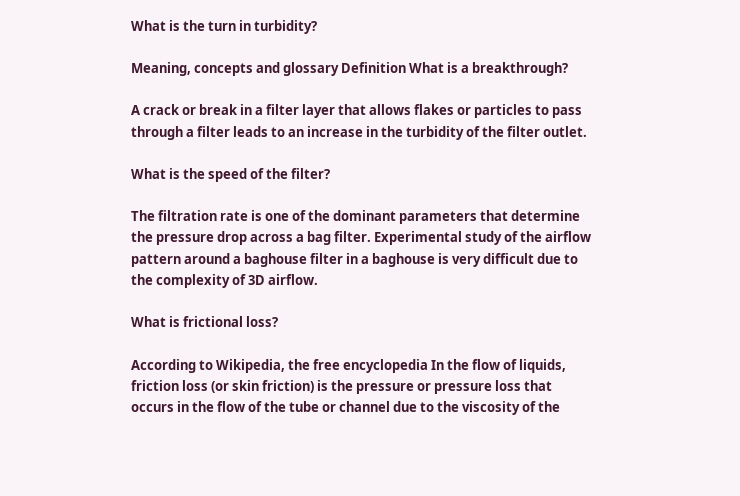What is the turn in turbidity?

Meaning, concepts and glossary Definition What is a breakthrough?

A crack or break in a filter layer that allows flakes or particles to pass through a filter leads to an increase in the turbidity of the filter outlet.

What is the speed of the filter?

The filtration rate is one of the dominant parameters that determine the pressure drop across a bag filter. Experimental study of the airflow pattern around a baghouse filter in a baghouse is very difficult due to the complexity of 3D airflow.

What is frictional loss?

According to Wikipedia, the free encyclopedia In the flow of liquids, friction loss (or skin friction) is the pressure or pressure loss that occurs in the flow of the tube or channel due to the viscosity of the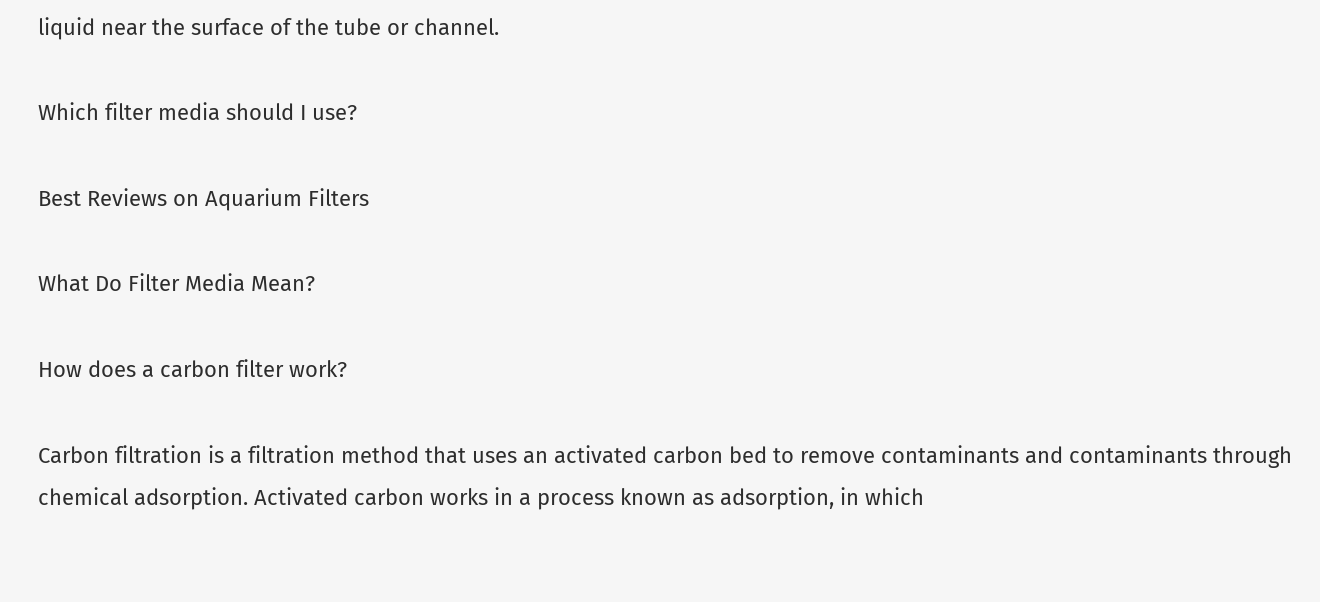liquid near the surface of the tube or channel.

Which filter media should I use?

Best Reviews on Aquarium Filters

What Do Filter Media Mean?

How does a carbon filter work?

Carbon filtration is a filtration method that uses an activated carbon bed to remove contaminants and contaminants through chemical adsorption. Activated carbon works in a process known as adsorption, in which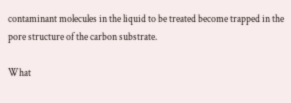contaminant molecules in the liquid to be treated become trapped in the pore structure of the carbon substrate.

What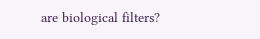are biological filters?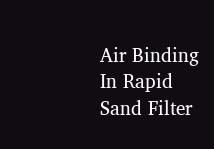Air Binding In Rapid Sand Filter